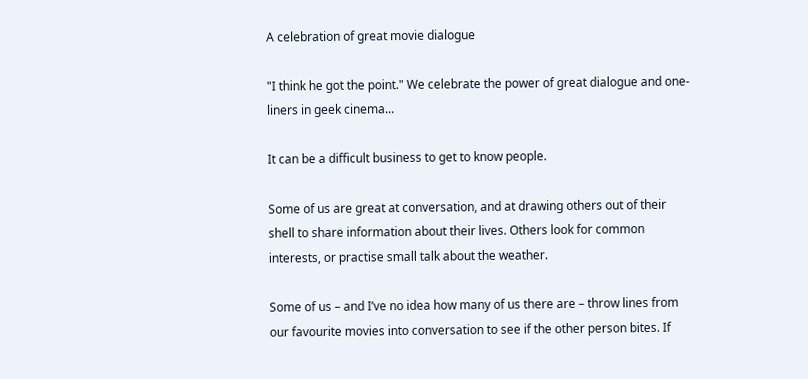A celebration of great movie dialogue

"I think he got the point." We celebrate the power of great dialogue and one-liners in geek cinema...

It can be a difficult business to get to know people.

Some of us are great at conversation, and at drawing others out of their shell to share information about their lives. Others look for common interests, or practise small talk about the weather.

Some of us – and I’ve no idea how many of us there are – throw lines from our favourite movies into conversation to see if the other person bites. If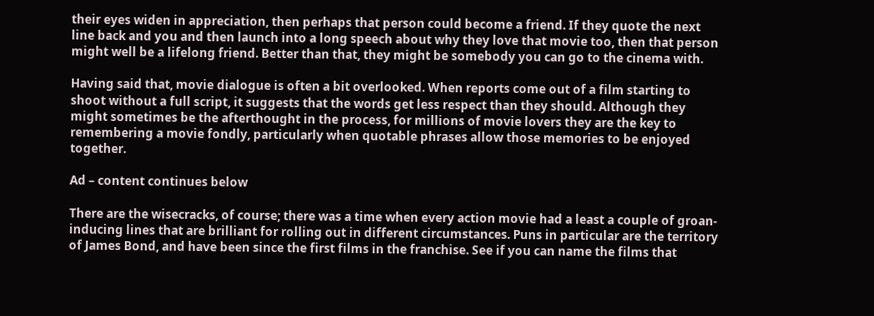their eyes widen in appreciation, then perhaps that person could become a friend. If they quote the next line back and you and then launch into a long speech about why they love that movie too, then that person might well be a lifelong friend. Better than that, they might be somebody you can go to the cinema with.

Having said that, movie dialogue is often a bit overlooked. When reports come out of a film starting to shoot without a full script, it suggests that the words get less respect than they should. Although they might sometimes be the afterthought in the process, for millions of movie lovers they are the key to remembering a movie fondly, particularly when quotable phrases allow those memories to be enjoyed together.

Ad – content continues below

There are the wisecracks, of course; there was a time when every action movie had a least a couple of groan-inducing lines that are brilliant for rolling out in different circumstances. Puns in particular are the territory of James Bond, and have been since the first films in the franchise. See if you can name the films that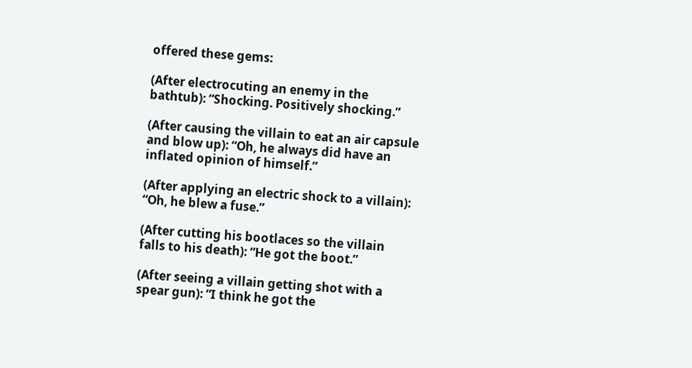offered these gems:

(After electrocuting an enemy in the bathtub): “Shocking. Positively shocking.”

(After causing the villain to eat an air capsule and blow up): “Oh, he always did have an inflated opinion of himself.”

(After applying an electric shock to a villain): “Oh, he blew a fuse.”

(After cutting his bootlaces so the villain falls to his death): “He got the boot.”

(After seeing a villain getting shot with a spear gun): “I think he got the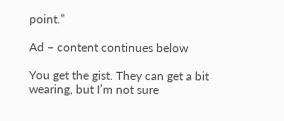point.”

Ad – content continues below

You get the gist. They can get a bit wearing, but I’m not sure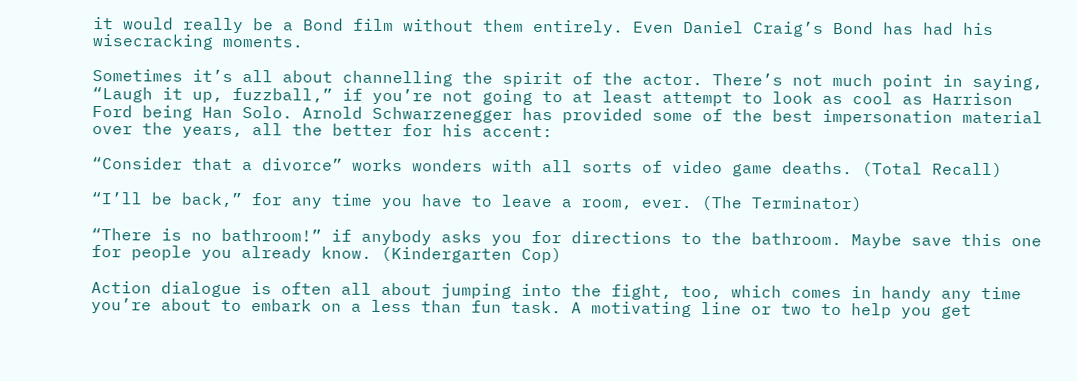it would really be a Bond film without them entirely. Even Daniel Craig’s Bond has had his wisecracking moments.

Sometimes it’s all about channelling the spirit of the actor. There’s not much point in saying, “Laugh it up, fuzzball,” if you’re not going to at least attempt to look as cool as Harrison Ford being Han Solo. Arnold Schwarzenegger has provided some of the best impersonation material over the years, all the better for his accent:

“Consider that a divorce” works wonders with all sorts of video game deaths. (Total Recall)

“I’ll be back,” for any time you have to leave a room, ever. (The Terminator)

“There is no bathroom!” if anybody asks you for directions to the bathroom. Maybe save this one for people you already know. (Kindergarten Cop)

Action dialogue is often all about jumping into the fight, too, which comes in handy any time you’re about to embark on a less than fun task. A motivating line or two to help you get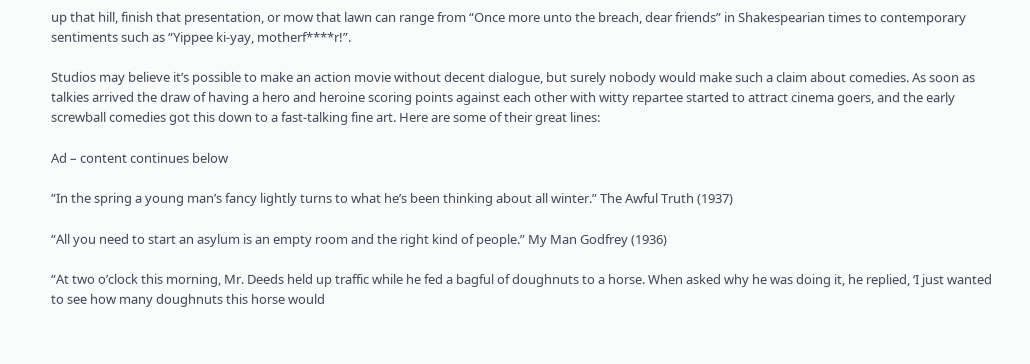up that hill, finish that presentation, or mow that lawn can range from “Once more unto the breach, dear friends” in Shakespearian times to contemporary sentiments such as “Yippee ki-yay, motherf****r!”.

Studios may believe it’s possible to make an action movie without decent dialogue, but surely nobody would make such a claim about comedies. As soon as talkies arrived the draw of having a hero and heroine scoring points against each other with witty repartee started to attract cinema goers, and the early screwball comedies got this down to a fast-talking fine art. Here are some of their great lines:

Ad – content continues below

“In the spring a young man’s fancy lightly turns to what he’s been thinking about all winter.” The Awful Truth (1937)

“All you need to start an asylum is an empty room and the right kind of people.” My Man Godfrey (1936)

“At two o’clock this morning, Mr. Deeds held up traffic while he fed a bagful of doughnuts to a horse. When asked why he was doing it, he replied, ‘I just wanted to see how many doughnuts this horse would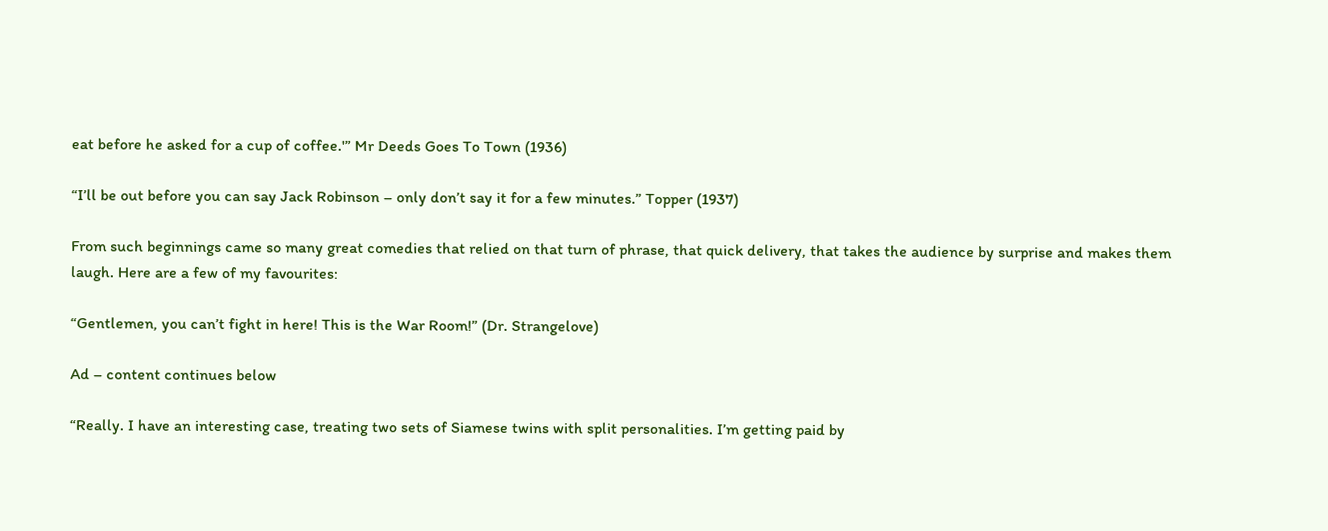eat before he asked for a cup of coffee.'” Mr Deeds Goes To Town (1936)

“I’ll be out before you can say Jack Robinson – only don’t say it for a few minutes.” Topper (1937)

From such beginnings came so many great comedies that relied on that turn of phrase, that quick delivery, that takes the audience by surprise and makes them laugh. Here are a few of my favourites:

“Gentlemen, you can’t fight in here! This is the War Room!” (Dr. Strangelove)

Ad – content continues below

“Really. I have an interesting case, treating two sets of Siamese twins with split personalities. I’m getting paid by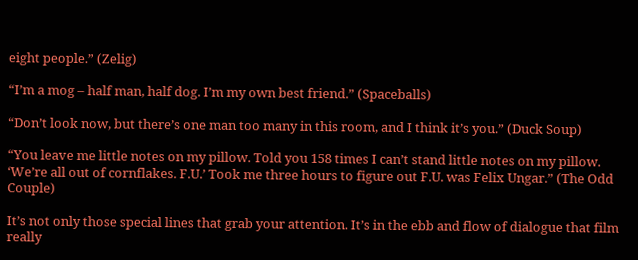eight people.” (Zelig)

“I’m a mog – half man, half dog. I’m my own best friend.” (Spaceballs)

“Don’t look now, but there’s one man too many in this room, and I think it’s you.” (Duck Soup)

“You leave me little notes on my pillow. Told you 158 times I can’t stand little notes on my pillow. ‘We’re all out of cornflakes. F.U.’ Took me three hours to figure out F.U. was Felix Ungar.” (The Odd Couple)

It’s not only those special lines that grab your attention. It’s in the ebb and flow of dialogue that film really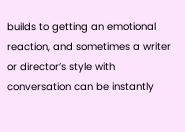builds to getting an emotional reaction, and sometimes a writer or director’s style with conversation can be instantly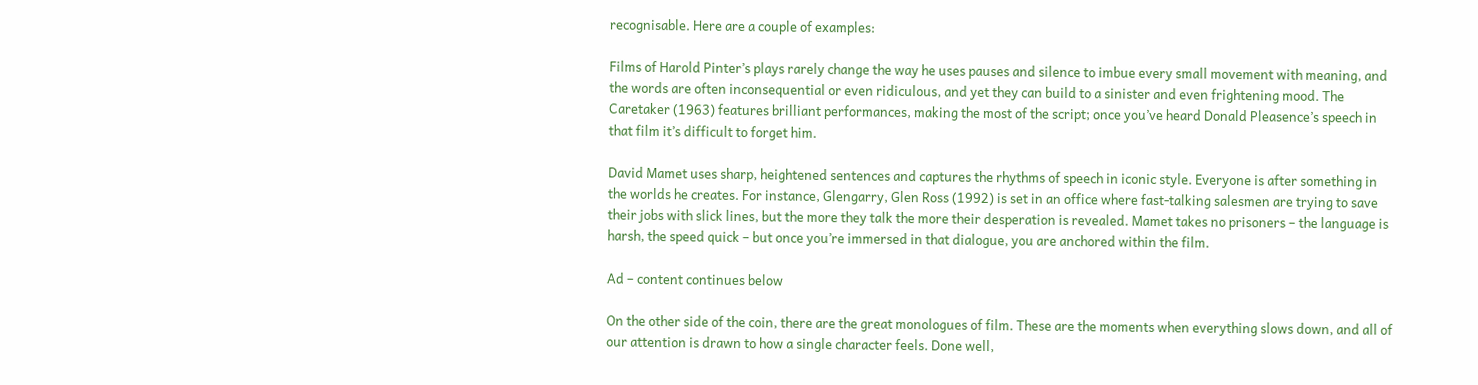recognisable. Here are a couple of examples:

Films of Harold Pinter’s plays rarely change the way he uses pauses and silence to imbue every small movement with meaning, and the words are often inconsequential or even ridiculous, and yet they can build to a sinister and even frightening mood. The Caretaker (1963) features brilliant performances, making the most of the script; once you’ve heard Donald Pleasence’s speech in that film it’s difficult to forget him.

David Mamet uses sharp, heightened sentences and captures the rhythms of speech in iconic style. Everyone is after something in the worlds he creates. For instance, Glengarry, Glen Ross (1992) is set in an office where fast-talking salesmen are trying to save their jobs with slick lines, but the more they talk the more their desperation is revealed. Mamet takes no prisoners – the language is harsh, the speed quick – but once you’re immersed in that dialogue, you are anchored within the film.

Ad – content continues below

On the other side of the coin, there are the great monologues of film. These are the moments when everything slows down, and all of our attention is drawn to how a single character feels. Done well,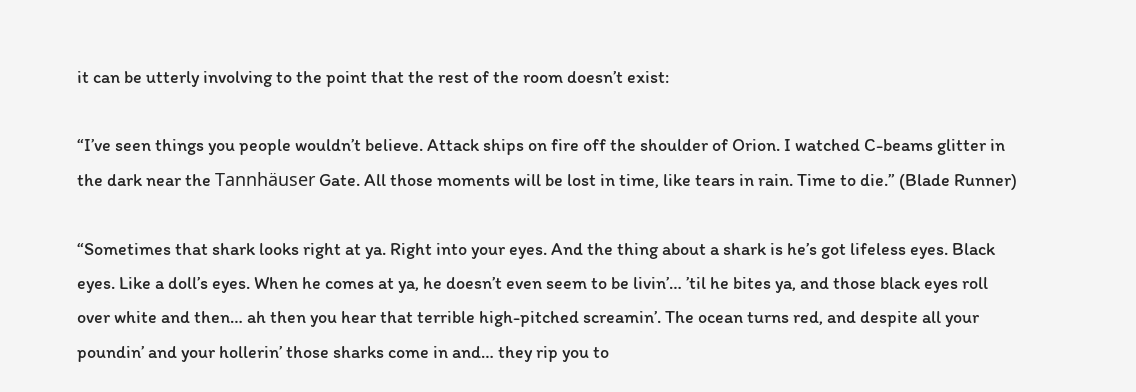it can be utterly involving to the point that the rest of the room doesn’t exist:

“I’ve seen things you people wouldn’t believe. Attack ships on fire off the shoulder of Orion. I watched C-beams glitter in the dark near the Tannhäuser Gate. All those moments will be lost in time, like tears in rain. Time to die.” (Blade Runner)

“Sometimes that shark looks right at ya. Right into your eyes. And the thing about a shark is he’s got lifeless eyes. Black eyes. Like a doll’s eyes. When he comes at ya, he doesn’t even seem to be livin’… ’til he bites ya, and those black eyes roll over white and then… ah then you hear that terrible high-pitched screamin’. The ocean turns red, and despite all your poundin’ and your hollerin’ those sharks come in and… they rip you to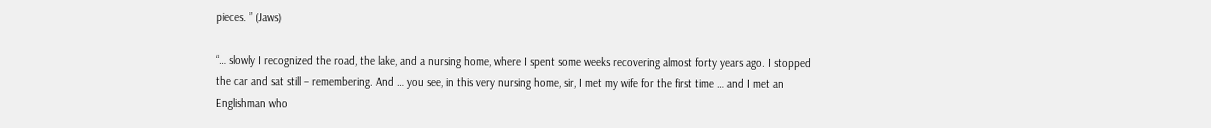pieces. ” (Jaws)

“… slowly I recognized the road, the lake, and a nursing home, where I spent some weeks recovering almost forty years ago. I stopped the car and sat still – remembering. And … you see, in this very nursing home, sir, I met my wife for the first time … and I met an Englishman who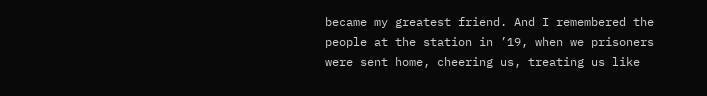became my greatest friend. And I remembered the people at the station in ’19, when we prisoners were sent home, cheering us, treating us like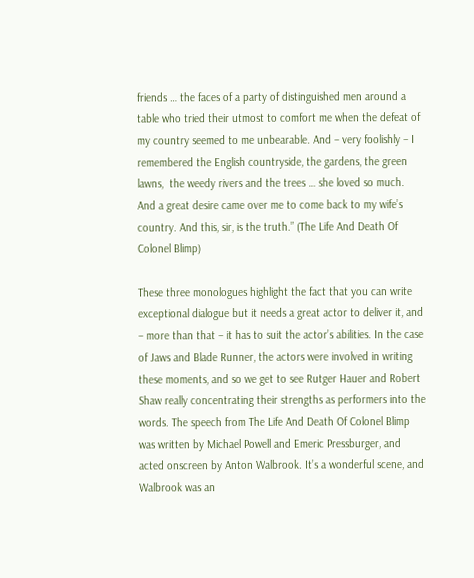friends … the faces of a party of distinguished men around a table who tried their utmost to comfort me when the defeat of my country seemed to me unbearable. And – very foolishly – I remembered the English countryside, the gardens, the green lawns,  the weedy rivers and the trees … she loved so much. And a great desire came over me to come back to my wife’s country. And this, sir, is the truth.” (The Life And Death Of Colonel Blimp)

These three monologues highlight the fact that you can write exceptional dialogue but it needs a great actor to deliver it, and – more than that – it has to suit the actor’s abilities. In the case of Jaws and Blade Runner, the actors were involved in writing these moments, and so we get to see Rutger Hauer and Robert Shaw really concentrating their strengths as performers into the words. The speech from The Life And Death Of Colonel Blimp was written by Michael Powell and Emeric Pressburger, and acted onscreen by Anton Walbrook. It’s a wonderful scene, and Walbrook was an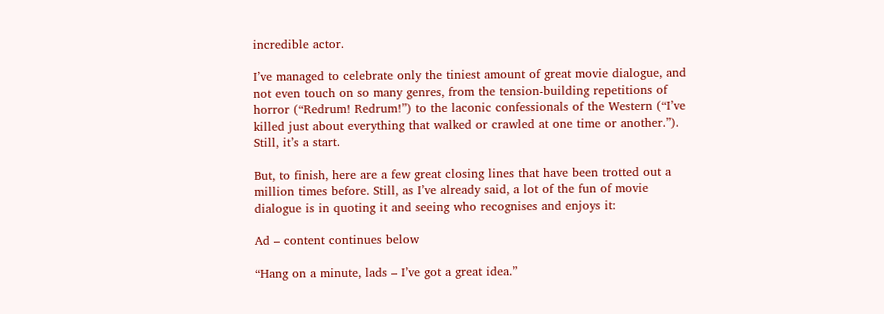incredible actor.

I’ve managed to celebrate only the tiniest amount of great movie dialogue, and not even touch on so many genres, from the tension-building repetitions of horror (“Redrum! Redrum!”) to the laconic confessionals of the Western (“I’ve killed just about everything that walked or crawled at one time or another.”). Still, it’s a start.

But, to finish, here are a few great closing lines that have been trotted out a million times before. Still, as I’ve already said, a lot of the fun of movie dialogue is in quoting it and seeing who recognises and enjoys it:

Ad – content continues below

“Hang on a minute, lads – I’ve got a great idea.”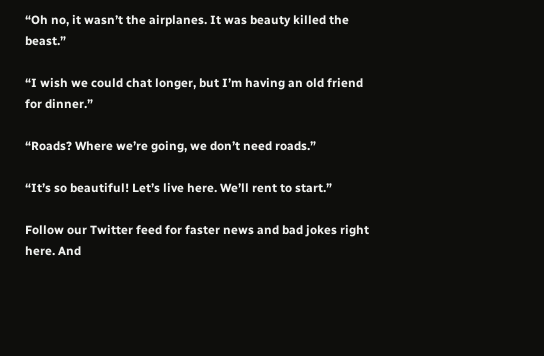“Oh no, it wasn’t the airplanes. It was beauty killed the beast.”

“I wish we could chat longer, but I’m having an old friend for dinner.”

“Roads? Where we’re going, we don’t need roads.”

“It’s so beautiful! Let’s live here. We’ll rent to start.”

Follow our Twitter feed for faster news and bad jokes right here. And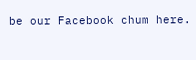be our Facebook chum here.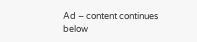Ad – content continues below